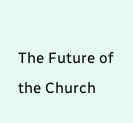The Future of the Church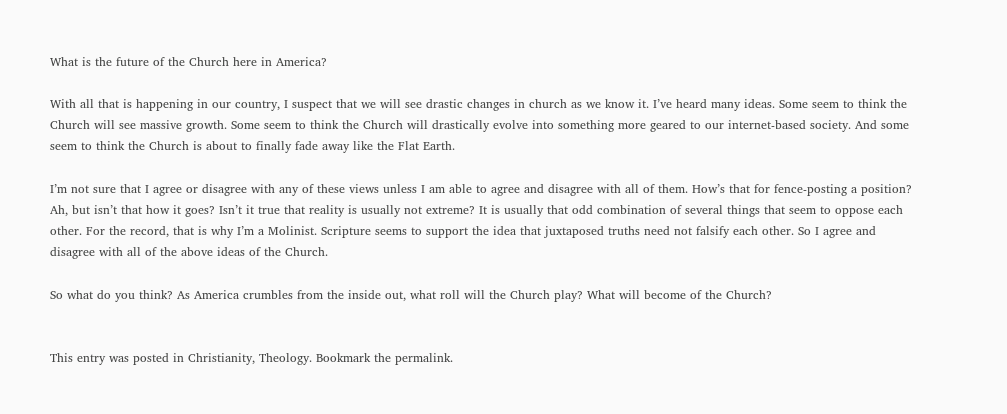What is the future of the Church here in America?

With all that is happening in our country, I suspect that we will see drastic changes in church as we know it. I’ve heard many ideas. Some seem to think the Church will see massive growth. Some seem to think the Church will drastically evolve into something more geared to our internet-based society. And some seem to think the Church is about to finally fade away like the Flat Earth.

I’m not sure that I agree or disagree with any of these views unless I am able to agree and disagree with all of them. How’s that for fence-posting a position? Ah, but isn’t that how it goes? Isn’t it true that reality is usually not extreme? It is usually that odd combination of several things that seem to oppose each other. For the record, that is why I’m a Molinist. Scripture seems to support the idea that juxtaposed truths need not falsify each other. So I agree and disagree with all of the above ideas of the Church.

So what do you think? As America crumbles from the inside out, what roll will the Church play? What will become of the Church?


This entry was posted in Christianity, Theology. Bookmark the permalink.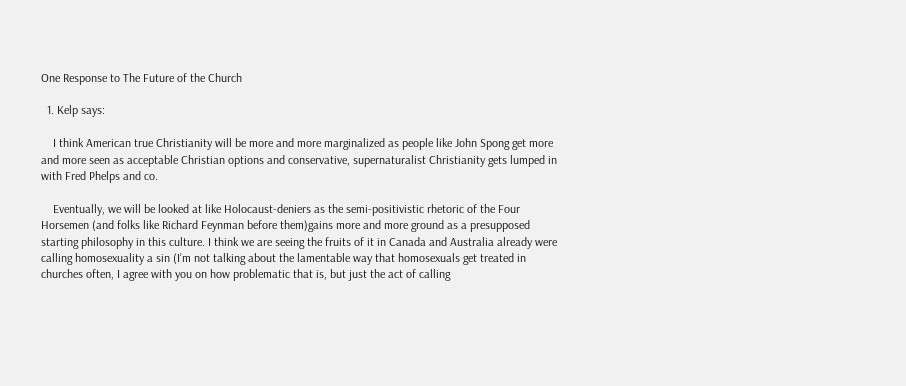One Response to The Future of the Church

  1. Kelp says:

    I think American true Christianity will be more and more marginalized as people like John Spong get more and more seen as acceptable Christian options and conservative, supernaturalist Christianity gets lumped in with Fred Phelps and co.

    Eventually, we will be looked at like Holocaust-deniers as the semi-positivistic rhetoric of the Four Horsemen (and folks like Richard Feynman before them)gains more and more ground as a presupposed starting philosophy in this culture. I think we are seeing the fruits of it in Canada and Australia already were calling homosexuality a sin (I’m not talking about the lamentable way that homosexuals get treated in churches often, I agree with you on how problematic that is, but just the act of calling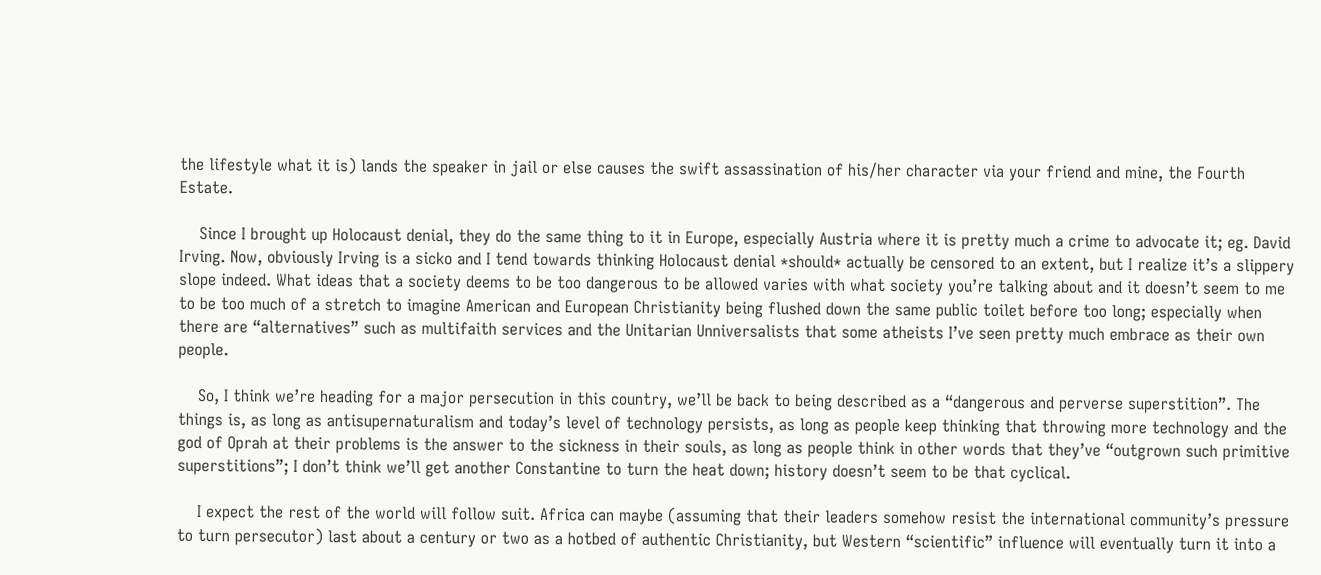the lifestyle what it is) lands the speaker in jail or else causes the swift assassination of his/her character via your friend and mine, the Fourth Estate.

    Since I brought up Holocaust denial, they do the same thing to it in Europe, especially Austria where it is pretty much a crime to advocate it; eg. David Irving. Now, obviously Irving is a sicko and I tend towards thinking Holocaust denial *should* actually be censored to an extent, but I realize it’s a slippery slope indeed. What ideas that a society deems to be too dangerous to be allowed varies with what society you’re talking about and it doesn’t seem to me to be too much of a stretch to imagine American and European Christianity being flushed down the same public toilet before too long; especially when there are “alternatives” such as multifaith services and the Unitarian Unniversalists that some atheists I’ve seen pretty much embrace as their own people.

    So, I think we’re heading for a major persecution in this country, we’ll be back to being described as a “dangerous and perverse superstition”. The things is, as long as antisupernaturalism and today’s level of technology persists, as long as people keep thinking that throwing more technology and the god of Oprah at their problems is the answer to the sickness in their souls, as long as people think in other words that they’ve “outgrown such primitive superstitions”; I don’t think we’ll get another Constantine to turn the heat down; history doesn’t seem to be that cyclical.

    I expect the rest of the world will follow suit. Africa can maybe (assuming that their leaders somehow resist the international community’s pressure to turn persecutor) last about a century or two as a hotbed of authentic Christianity, but Western “scientific” influence will eventually turn it into a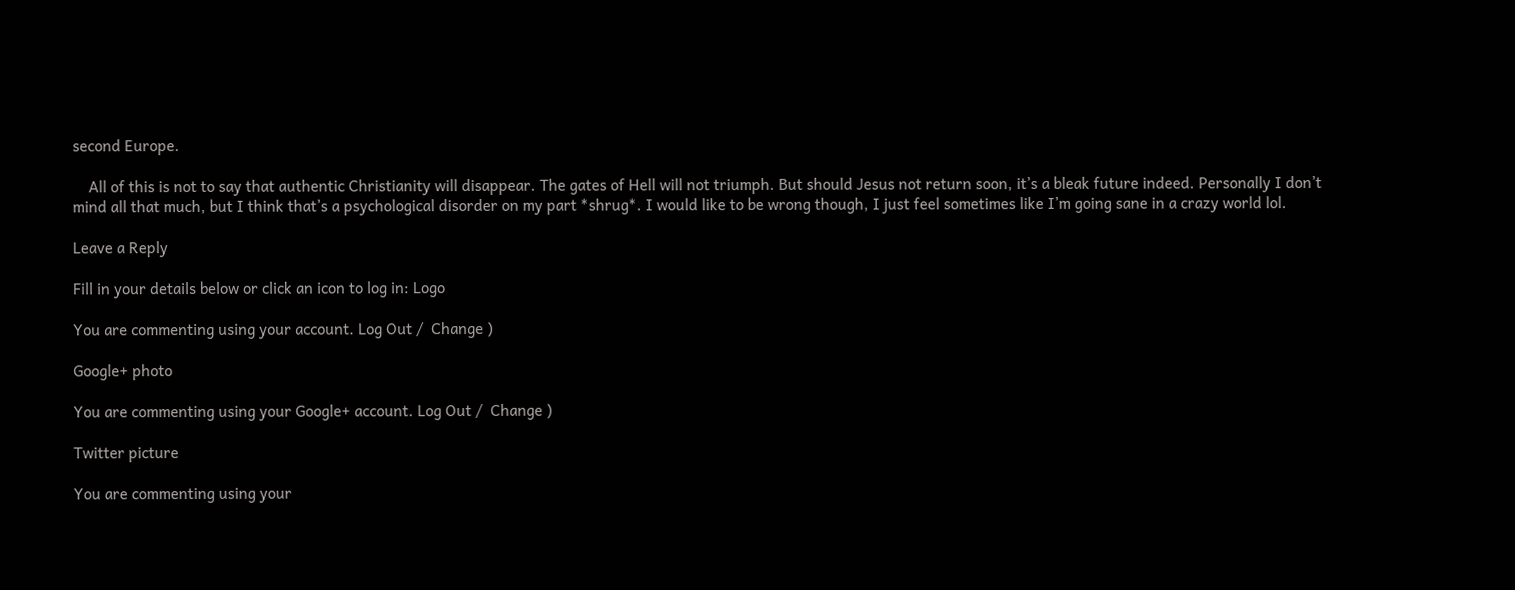second Europe.

    All of this is not to say that authentic Christianity will disappear. The gates of Hell will not triumph. But should Jesus not return soon, it’s a bleak future indeed. Personally I don’t mind all that much, but I think that’s a psychological disorder on my part *shrug*. I would like to be wrong though, I just feel sometimes like I’m going sane in a crazy world lol.

Leave a Reply

Fill in your details below or click an icon to log in: Logo

You are commenting using your account. Log Out /  Change )

Google+ photo

You are commenting using your Google+ account. Log Out /  Change )

Twitter picture

You are commenting using your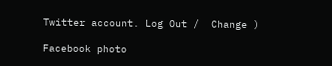Twitter account. Log Out /  Change )

Facebook photo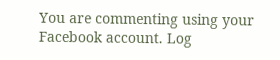You are commenting using your Facebook account. Log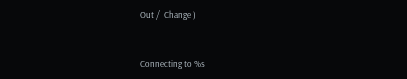Out /  Change )


Connecting to %s